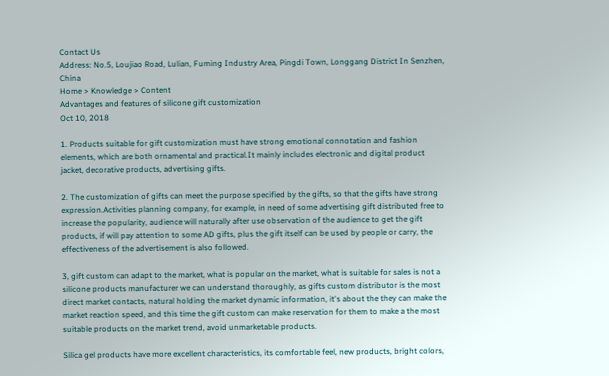Contact Us
Address: No.5, Loujiao Road, Lulian, Fuming Industry Area, Pingdi Town, Longgang District In Senzhen, China
Home > Knowledge > Content
Advantages and features of silicone gift customization
Oct 10, 2018

1. Products suitable for gift customization must have strong emotional connotation and fashion elements, which are both ornamental and practical.It mainly includes electronic and digital product jacket, decorative products, advertising gifts.

2. The customization of gifts can meet the purpose specified by the gifts, so that the gifts have strong expression.Activities planning company, for example, in need of some advertising gift distributed free to increase the popularity, audience will naturally after use observation of the audience to get the gift products, if will pay attention to some AD gifts, plus the gift itself can be used by people or carry, the effectiveness of the advertisement is also followed.

3, gift custom can adapt to the market, what is popular on the market, what is suitable for sales is not a silicone products manufacturer we can understand thoroughly, as gifts custom distributor is the most direct market contacts, natural holding the market dynamic information, it's about the they can make the market reaction speed, and this time the gift custom can make reservation for them to make a the most suitable products on the market trend, avoid unmarketable products.

Silica gel products have more excellent characteristics, its comfortable feel, new products, bright colors,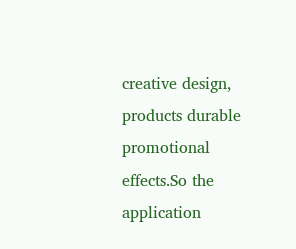creative design, products durable promotional effects.So the application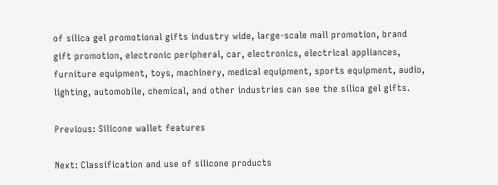of silica gel promotional gifts industry wide, large-scale mall promotion, brand gift promotion, electronic peripheral, car, electronics, electrical appliances, furniture equipment, toys, machinery, medical equipment, sports equipment, audio, lighting, automobile, chemical, and other industries can see the silica gel gifts.

Previous: Silicone wallet features

Next: Classification and use of silicone products